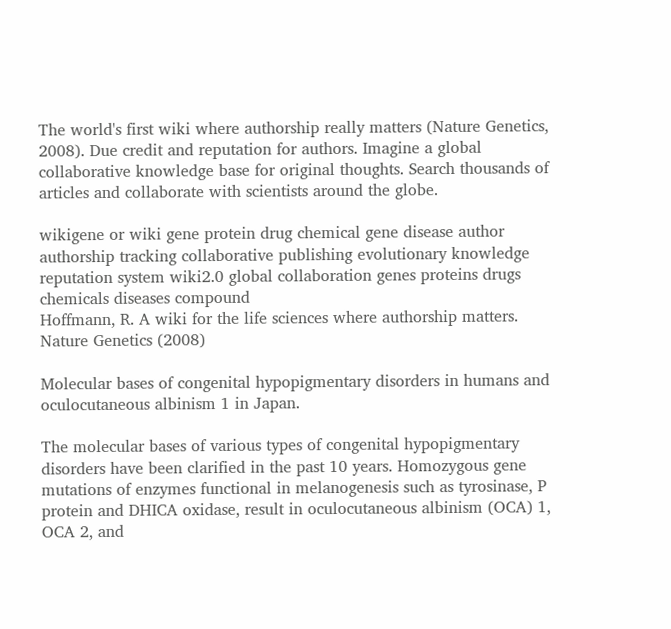The world's first wiki where authorship really matters (Nature Genetics, 2008). Due credit and reputation for authors. Imagine a global collaborative knowledge base for original thoughts. Search thousands of articles and collaborate with scientists around the globe.

wikigene or wiki gene protein drug chemical gene disease author authorship tracking collaborative publishing evolutionary knowledge reputation system wiki2.0 global collaboration genes proteins drugs chemicals diseases compound
Hoffmann, R. A wiki for the life sciences where authorship matters. Nature Genetics (2008)

Molecular bases of congenital hypopigmentary disorders in humans and oculocutaneous albinism 1 in Japan.

The molecular bases of various types of congenital hypopigmentary disorders have been clarified in the past 10 years. Homozygous gene mutations of enzymes functional in melanogenesis such as tyrosinase, P protein and DHICA oxidase, result in oculocutaneous albinism (OCA) 1, OCA 2, and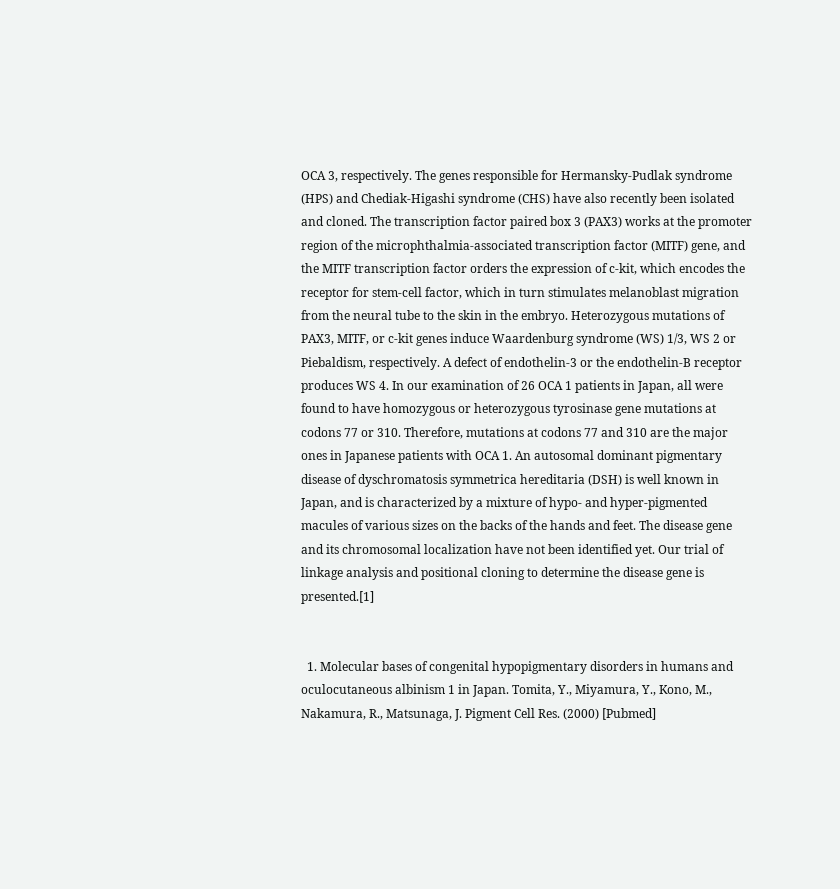OCA 3, respectively. The genes responsible for Hermansky-Pudlak syndrome (HPS) and Chediak-Higashi syndrome (CHS) have also recently been isolated and cloned. The transcription factor paired box 3 (PAX3) works at the promoter region of the microphthalmia-associated transcription factor (MITF) gene, and the MITF transcription factor orders the expression of c-kit, which encodes the receptor for stem-cell factor, which in turn stimulates melanoblast migration from the neural tube to the skin in the embryo. Heterozygous mutations of PAX3, MITF, or c-kit genes induce Waardenburg syndrome (WS) 1/3, WS 2 or Piebaldism, respectively. A defect of endothelin-3 or the endothelin-B receptor produces WS 4. In our examination of 26 OCA 1 patients in Japan, all were found to have homozygous or heterozygous tyrosinase gene mutations at codons 77 or 310. Therefore, mutations at codons 77 and 310 are the major ones in Japanese patients with OCA 1. An autosomal dominant pigmentary disease of dyschromatosis symmetrica hereditaria (DSH) is well known in Japan, and is characterized by a mixture of hypo- and hyper-pigmented macules of various sizes on the backs of the hands and feet. The disease gene and its chromosomal localization have not been identified yet. Our trial of linkage analysis and positional cloning to determine the disease gene is presented.[1]


  1. Molecular bases of congenital hypopigmentary disorders in humans and oculocutaneous albinism 1 in Japan. Tomita, Y., Miyamura, Y., Kono, M., Nakamura, R., Matsunaga, J. Pigment Cell Res. (2000) [Pubmed]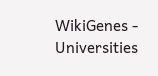WikiGenes - Universities